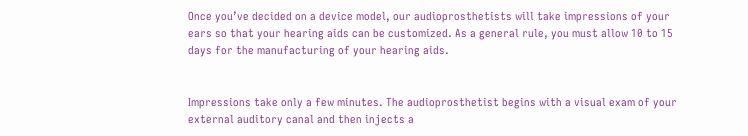Once you’ve decided on a device model, our audioprosthetists will take impressions of your ears so that your hearing aids can be customized. As a general rule, you must allow 10 to 15 days for the manufacturing of your hearing aids.


Impressions take only a few minutes. The audioprosthetist begins with a visual exam of your external auditory canal and then injects a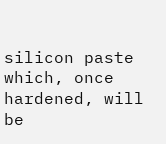silicon paste which, once hardened, will be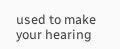used to make your hearing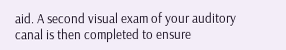aid. A second visual exam of your auditory canal is then completed to ensure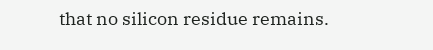that no silicon residue remains.